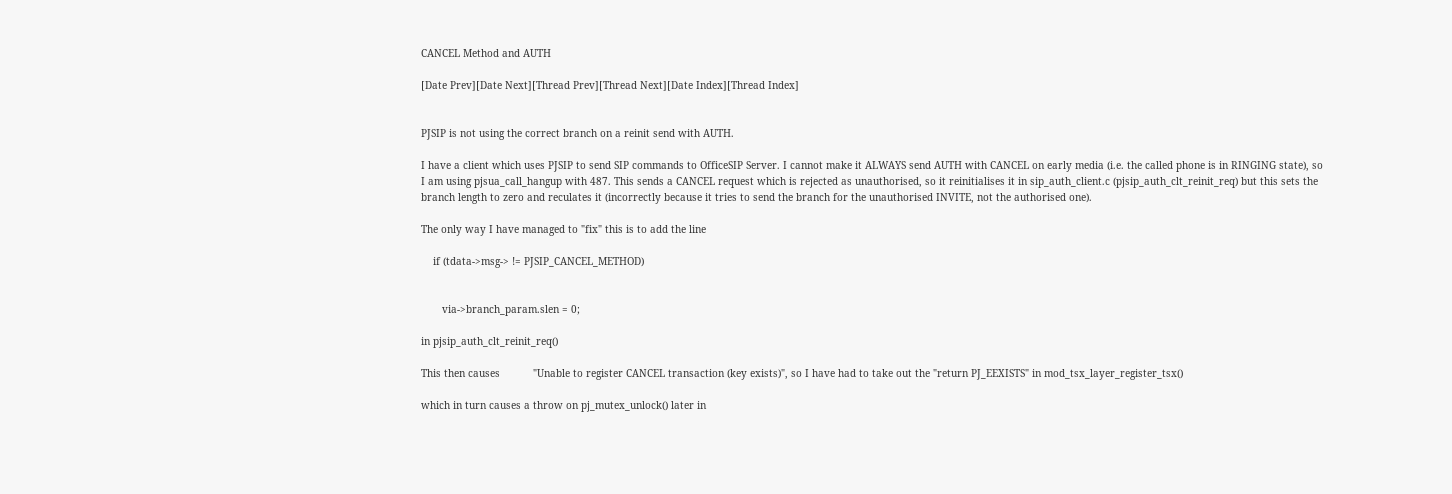CANCEL Method and AUTH

[Date Prev][Date Next][Thread Prev][Thread Next][Date Index][Thread Index]


PJSIP is not using the correct branch on a reinit send with AUTH.

I have a client which uses PJSIP to send SIP commands to OfficeSIP Server. I cannot make it ALWAYS send AUTH with CANCEL on early media (i.e. the called phone is in RINGING state), so I am using pjsua_call_hangup with 487. This sends a CANCEL request which is rejected as unauthorised, so it reinitialises it in sip_auth_client.c (pjsip_auth_clt_reinit_req) but this sets the branch length to zero and reculates it (incorrectly because it tries to send the branch for the unauthorised INVITE, not the authorised one).

The only way I have managed to "fix" this is to add the line

    if (tdata->msg-> != PJSIP_CANCEL_METHOD)


       via->branch_param.slen = 0;

in pjsip_auth_clt_reinit_req()

This then causes           "Unable to register CANCEL transaction (key exists)", so I have had to take out the "return PJ_EEXISTS" in mod_tsx_layer_register_tsx()

which in turn causes a throw on pj_mutex_unlock() later in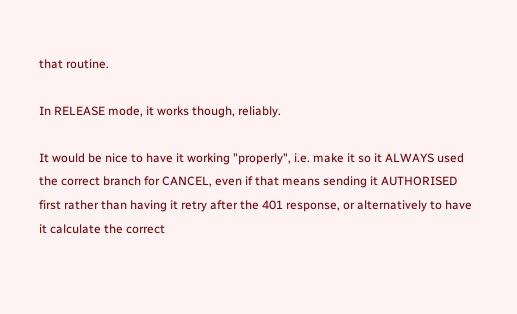that routine.

In RELEASE mode, it works though, reliably.

It would be nice to have it working "properly", i.e. make it so it ALWAYS used the correct branch for CANCEL, even if that means sending it AUTHORISED first rather than having it retry after the 401 response, or alternatively to have it calculate the correct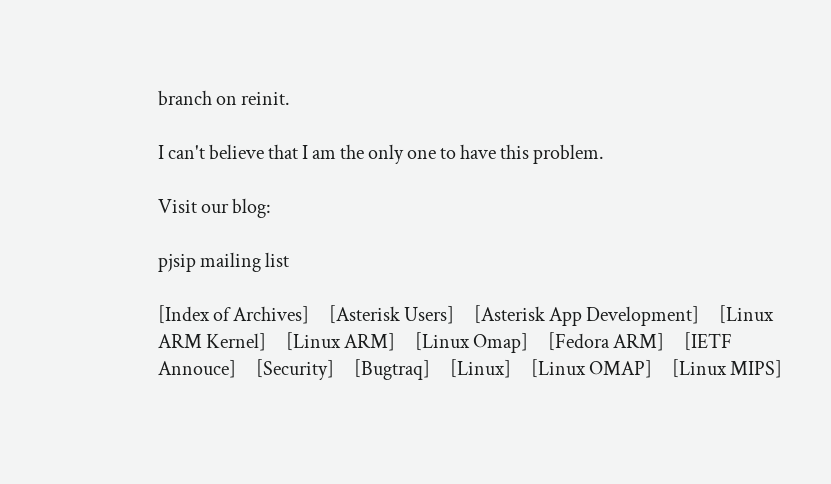branch on reinit.

I can't believe that I am the only one to have this problem.

Visit our blog:

pjsip mailing list

[Index of Archives]     [Asterisk Users]     [Asterisk App Development]     [Linux ARM Kernel]     [Linux ARM]     [Linux Omap]     [Fedora ARM]     [IETF Annouce]     [Security]     [Bugtraq]     [Linux]     [Linux OMAP]     [Linux MIPS]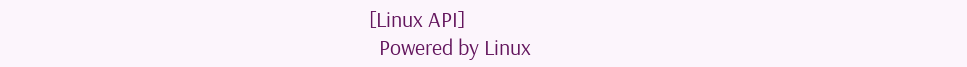[Linux API]
  Powered by Linux